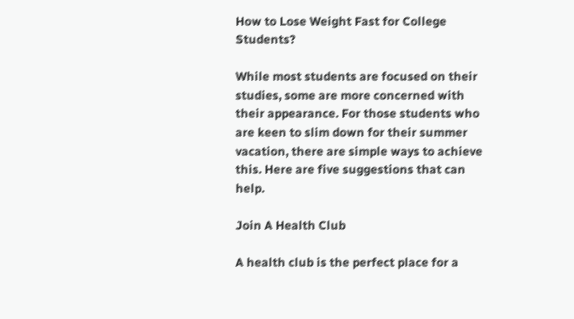How to Lose Weight Fast for College Students?

While most students are focused on their studies, some are more concerned with their appearance. For those students who are keen to slim down for their summer vacation, there are simple ways to achieve this. Here are five suggestions that can help.

Join A Health Club

A health club is the perfect place for a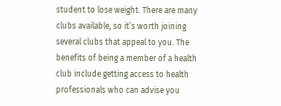student to lose weight. There are many clubs available, so it’s worth joining several clubs that appeal to you. The benefits of being a member of a health club include getting access to health professionals who can advise you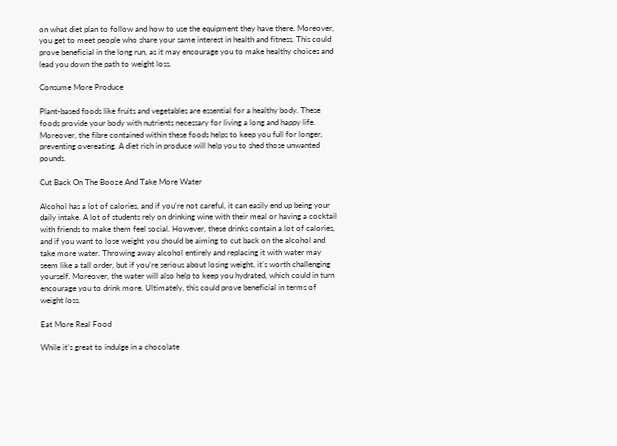on what diet plan to follow and how to use the equipment they have there. Moreover, you get to meet people who share your same interest in health and fitness. This could prove beneficial in the long run, as it may encourage you to make healthy choices and lead you down the path to weight loss.

Consume More Produce

Plant-based foods like fruits and vegetables are essential for a healthy body. These foods provide your body with nutrients necessary for living a long and happy life. Moreover, the fibre contained within these foods helps to keep you full for longer, preventing overeating. A diet rich in produce will help you to shed those unwanted pounds.

Cut Back On The Booze And Take More Water

Alcohol has a lot of calories, and if you’re not careful, it can easily end up being your daily intake. A lot of students rely on drinking wine with their meal or having a cocktail with friends to make them feel social. However, these drinks contain a lot of calories, and if you want to lose weight you should be aiming to cut back on the alcohol and take more water. Throwing away alcohol entirely and replacing it with water may seem like a tall order, but if you’re serious about losing weight, it’s worth challenging yourself. Moreover, the water will also help to keep you hydrated, which could in turn encourage you to drink more. Ultimately, this could prove beneficial in terms of weight loss.

Eat More Real Food

While it’s great to indulge in a chocolate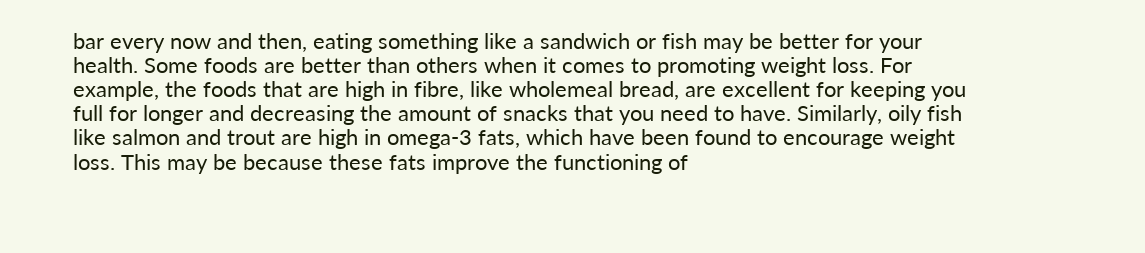bar every now and then, eating something like a sandwich or fish may be better for your health. Some foods are better than others when it comes to promoting weight loss. For example, the foods that are high in fibre, like wholemeal bread, are excellent for keeping you full for longer and decreasing the amount of snacks that you need to have. Similarly, oily fish like salmon and trout are high in omega-3 fats, which have been found to encourage weight loss. This may be because these fats improve the functioning of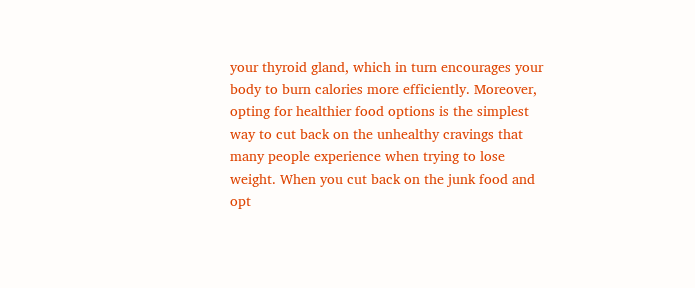your thyroid gland, which in turn encourages your body to burn calories more efficiently. Moreover, opting for healthier food options is the simplest way to cut back on the unhealthy cravings that many people experience when trying to lose weight. When you cut back on the junk food and opt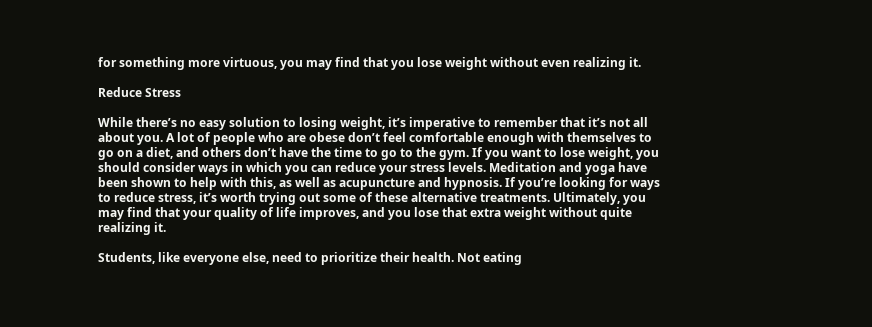for something more virtuous, you may find that you lose weight without even realizing it.

Reduce Stress

While there’s no easy solution to losing weight, it’s imperative to remember that it’s not all about you. A lot of people who are obese don’t feel comfortable enough with themselves to go on a diet, and others don’t have the time to go to the gym. If you want to lose weight, you should consider ways in which you can reduce your stress levels. Meditation and yoga have been shown to help with this, as well as acupuncture and hypnosis. If you’re looking for ways to reduce stress, it’s worth trying out some of these alternative treatments. Ultimately, you may find that your quality of life improves, and you lose that extra weight without quite realizing it.

Students, like everyone else, need to prioritize their health. Not eating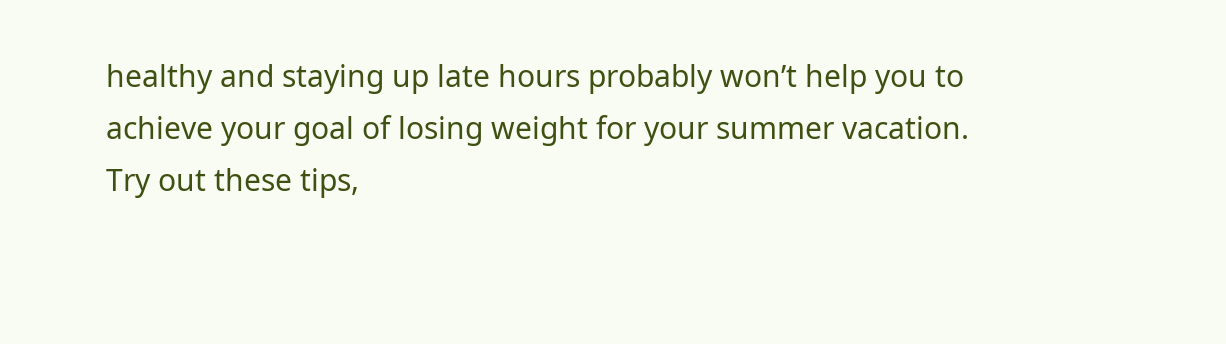healthy and staying up late hours probably won’t help you to achieve your goal of losing weight for your summer vacation. Try out these tips,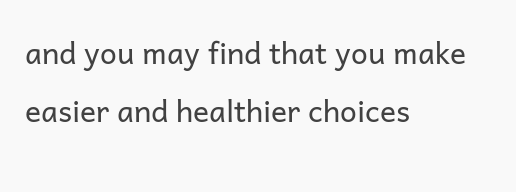and you may find that you make easier and healthier choices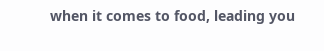when it comes to food, leading you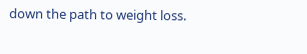down the path to weight loss.